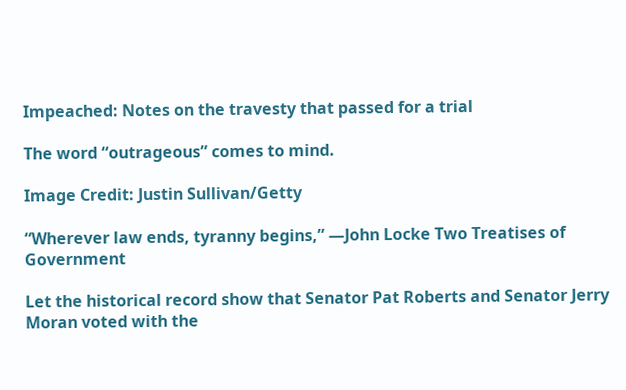Impeached: Notes on the travesty that passed for a trial

The word “outrageous” comes to mind.

Image Credit: Justin Sullivan/Getty

“Wherever law ends, tyranny begins,” —John Locke Two Treatises of Government

Let the historical record show that Senator Pat Roberts and Senator Jerry Moran voted with the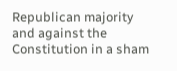Republican majority and against the Constitution in a sham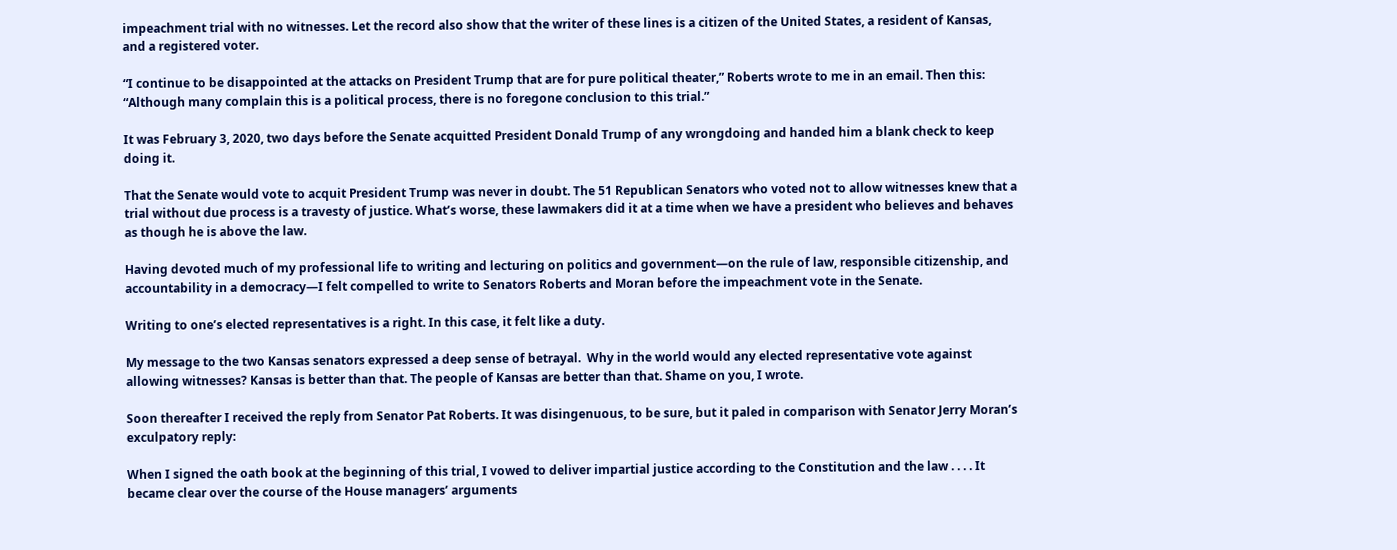impeachment trial with no witnesses. Let the record also show that the writer of these lines is a citizen of the United States, a resident of Kansas, and a registered voter.

“I continue to be disappointed at the attacks on President Trump that are for pure political theater,” Roberts wrote to me in an email. Then this: “Although many complain this is a political process, there is no foregone conclusion to this trial.”

It was February 3, 2020, two days before the Senate acquitted President Donald Trump of any wrongdoing and handed him a blank check to keep doing it.

That the Senate would vote to acquit President Trump was never in doubt. The 51 Republican Senators who voted not to allow witnesses knew that a trial without due process is a travesty of justice. What’s worse, these lawmakers did it at a time when we have a president who believes and behaves as though he is above the law.

Having devoted much of my professional life to writing and lecturing on politics and government—on the rule of law, responsible citizenship, and accountability in a democracy—I felt compelled to write to Senators Roberts and Moran before the impeachment vote in the Senate.

Writing to one’s elected representatives is a right. In this case, it felt like a duty.

My message to the two Kansas senators expressed a deep sense of betrayal.  Why in the world would any elected representative vote against allowing witnesses? Kansas is better than that. The people of Kansas are better than that. Shame on you, I wrote.

Soon thereafter I received the reply from Senator Pat Roberts. It was disingenuous, to be sure, but it paled in comparison with Senator Jerry Moran’s exculpatory reply:

When I signed the oath book at the beginning of this trial, I vowed to deliver impartial justice according to the Constitution and the law . . . . It became clear over the course of the House managers’ arguments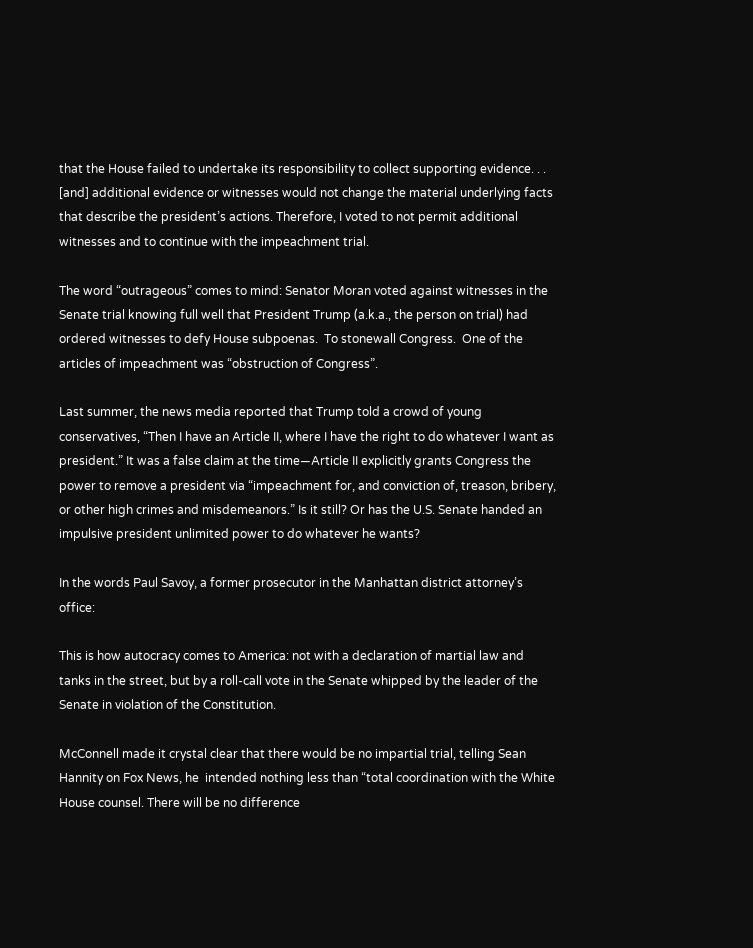that the House failed to undertake its responsibility to collect supporting evidence. . . [and] additional evidence or witnesses would not change the material underlying facts that describe the president’s actions. Therefore, I voted to not permit additional witnesses and to continue with the impeachment trial.

The word “outrageous” comes to mind: Senator Moran voted against witnesses in the Senate trial knowing full well that President Trump (a.k.a., the person on trial) had ordered witnesses to defy House subpoenas.  To stonewall Congress.  One of the articles of impeachment was “obstruction of Congress”.

Last summer, the news media reported that Trump told a crowd of young conservatives, “Then I have an Article II, where I have the right to do whatever I want as president.” It was a false claim at the time—Article II explicitly grants Congress the power to remove a president via “impeachment for, and conviction of, treason, bribery, or other high crimes and misdemeanors.” Is it still? Or has the U.S. Senate handed an impulsive president unlimited power to do whatever he wants?

In the words Paul Savoy, a former prosecutor in the Manhattan district attorney’s office:

This is how autocracy comes to America: not with a declaration of martial law and tanks in the street, but by a roll-call vote in the Senate whipped by the leader of the Senate in violation of the Constitution.

McConnell made it crystal clear that there would be no impartial trial, telling Sean Hannity on Fox News, he  intended nothing less than “total coordination with the White House counsel. There will be no difference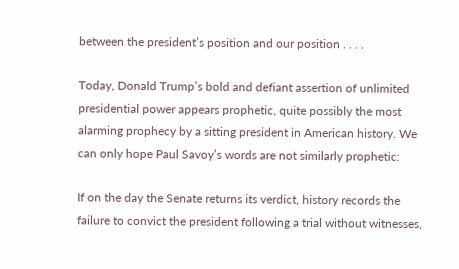between the president’s position and our position . . . .

Today, Donald Trump’s bold and defiant assertion of unlimited presidential power appears prophetic, quite possibly the most alarming prophecy by a sitting president in American history. We can only hope Paul Savoy’s words are not similarly prophetic:

If on the day the Senate returns its verdict, history records the failure to convict the president following a trial without witnesses,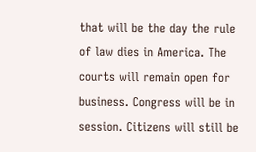that will be the day the rule of law dies in America. The courts will remain open for business. Congress will be in session. Citizens will still be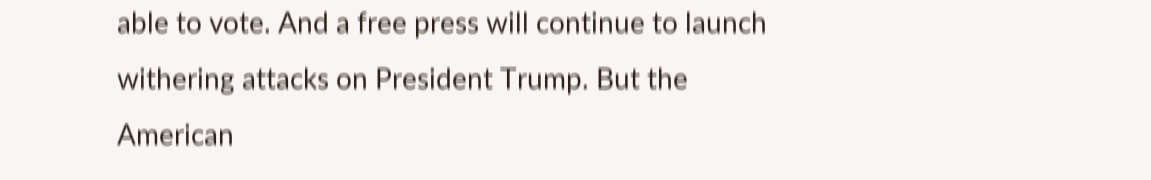able to vote. And a free press will continue to launch withering attacks on President Trump. But the American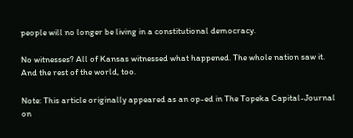people will no longer be living in a constitutional democracy.

No witnesses? All of Kansas witnessed what happened. The whole nation saw it. And the rest of the world, too.

Note: This article originally appeared as an op-ed in The Topeka Capital-Journal on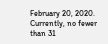February 20, 2020. Currently, no fewer than 31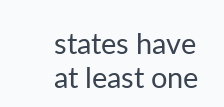states have at least one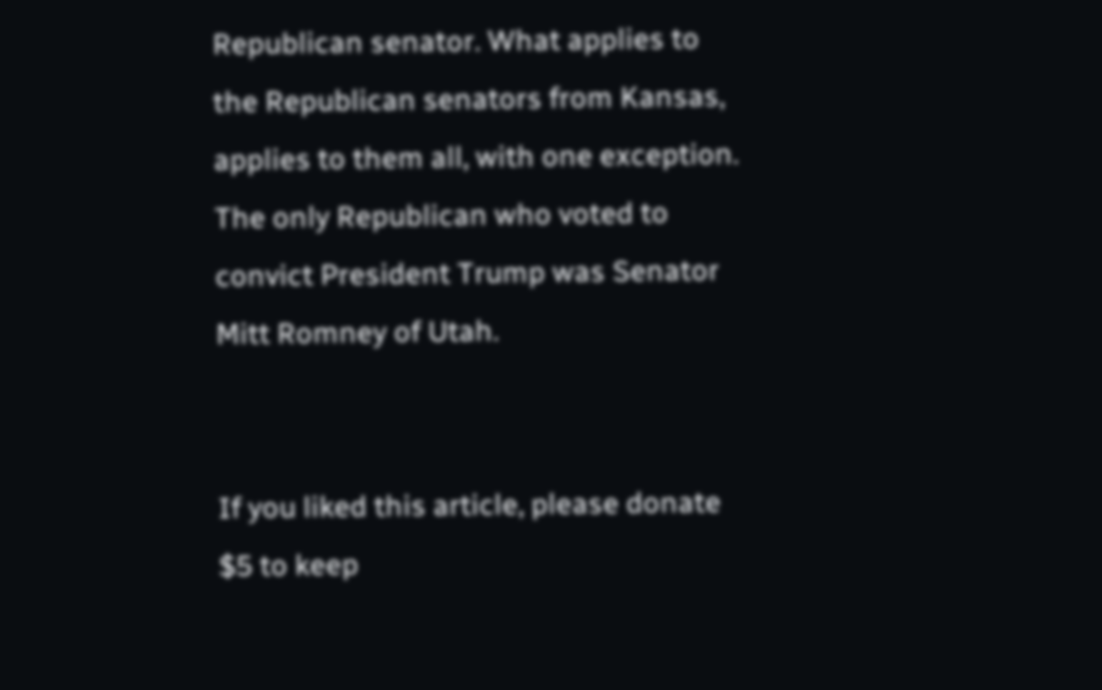Republican senator. What applies to the Republican senators from Kansas, applies to them all, with one exception. The only Republican who voted to convict President Trump was Senator Mitt Romney of Utah.


If you liked this article, please donate $5 to keep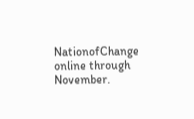NationofChange online through November.